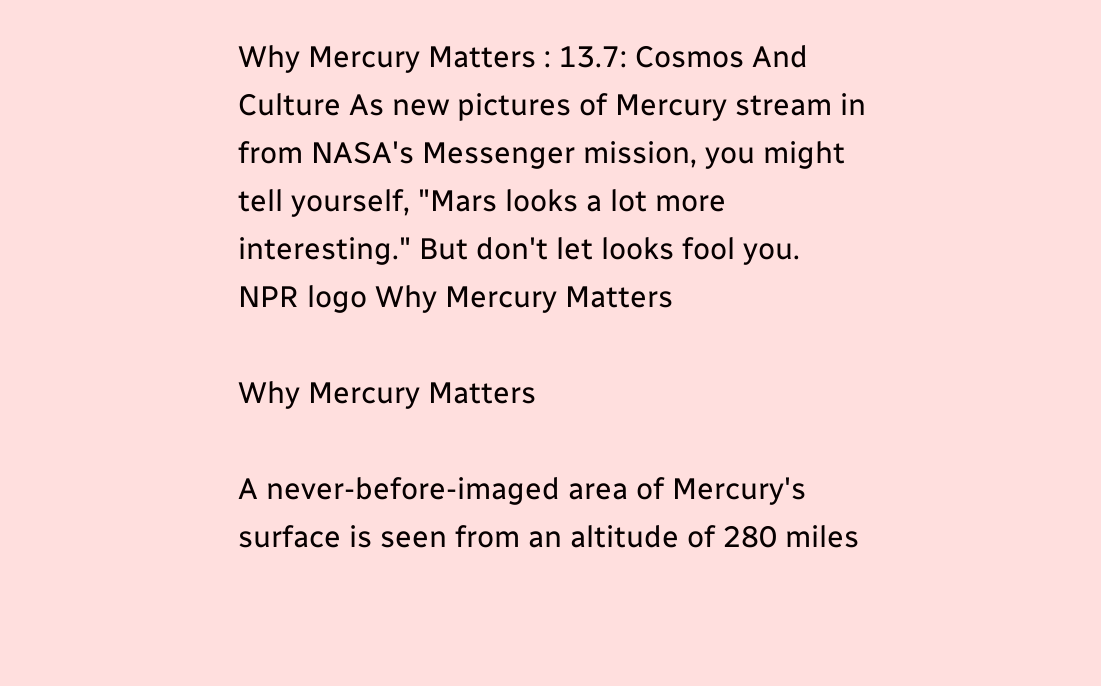Why Mercury Matters : 13.7: Cosmos And Culture As new pictures of Mercury stream in from NASA's Messenger mission, you might tell yourself, "Mars looks a lot more interesting." But don't let looks fool you.
NPR logo Why Mercury Matters

Why Mercury Matters

A never-before-imaged area of Mercury's surface is seen from an altitude of 280 miles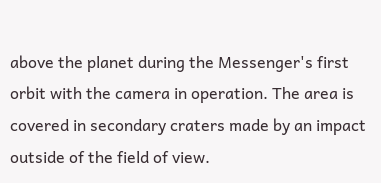above the planet during the Messenger's first orbit with the camera in operation. The area is covered in secondary craters made by an impact outside of the field of view.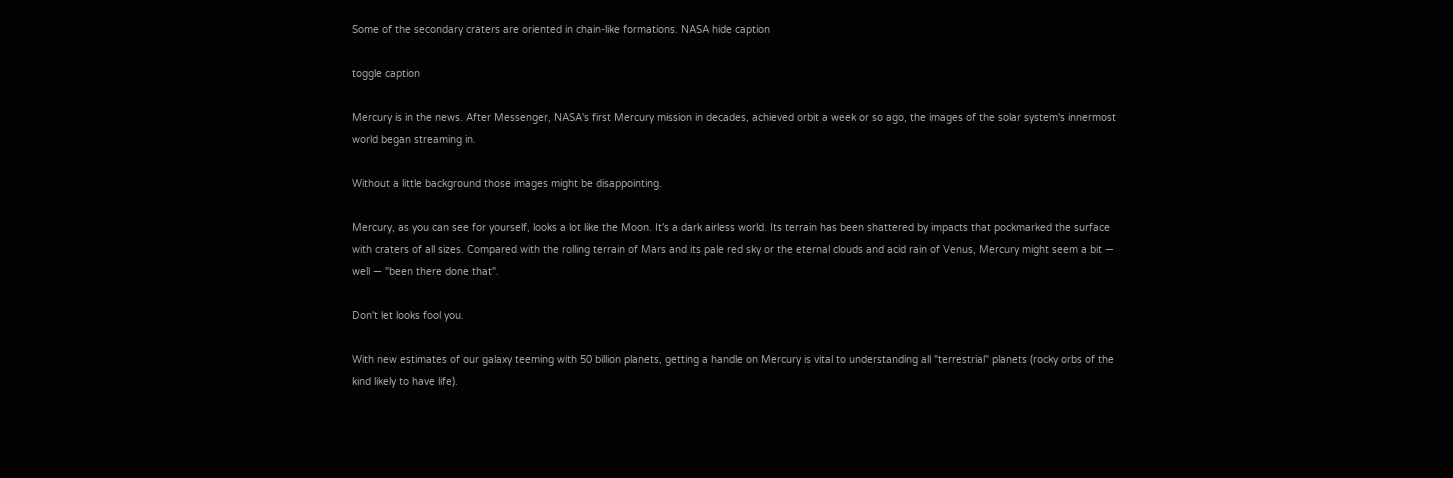Some of the secondary craters are oriented in chain-like formations. NASA hide caption

toggle caption

Mercury is in the news. After Messenger, NASA's first Mercury mission in decades, achieved orbit a week or so ago, the images of the solar system's innermost world began streaming in.

Without a little background those images might be disappointing.

Mercury, as you can see for yourself, looks a lot like the Moon. It's a dark airless world. Its terrain has been shattered by impacts that pockmarked the surface with craters of all sizes. Compared with the rolling terrain of Mars and its pale red sky or the eternal clouds and acid rain of Venus, Mercury might seem a bit — well — "been there done that".

Don't let looks fool you.

With new estimates of our galaxy teeming with 50 billion planets, getting a handle on Mercury is vital to understanding all "terrestrial" planets (rocky orbs of the kind likely to have life).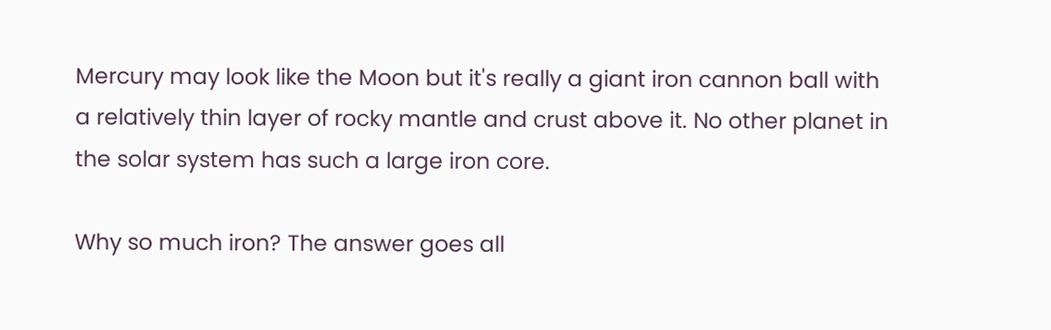Mercury may look like the Moon but it's really a giant iron cannon ball with a relatively thin layer of rocky mantle and crust above it. No other planet in the solar system has such a large iron core.

Why so much iron? The answer goes all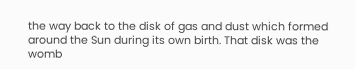the way back to the disk of gas and dust which formed around the Sun during its own birth. That disk was the womb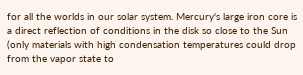for all the worlds in our solar system. Mercury's large iron core is a direct reflection of conditions in the disk so close to the Sun (only materials with high condensation temperatures could drop from the vapor state to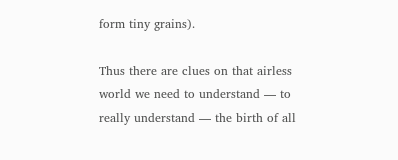form tiny grains).

Thus there are clues on that airless world we need to understand — to really understand — the birth of all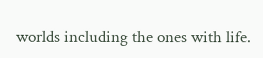worlds including the ones with life.